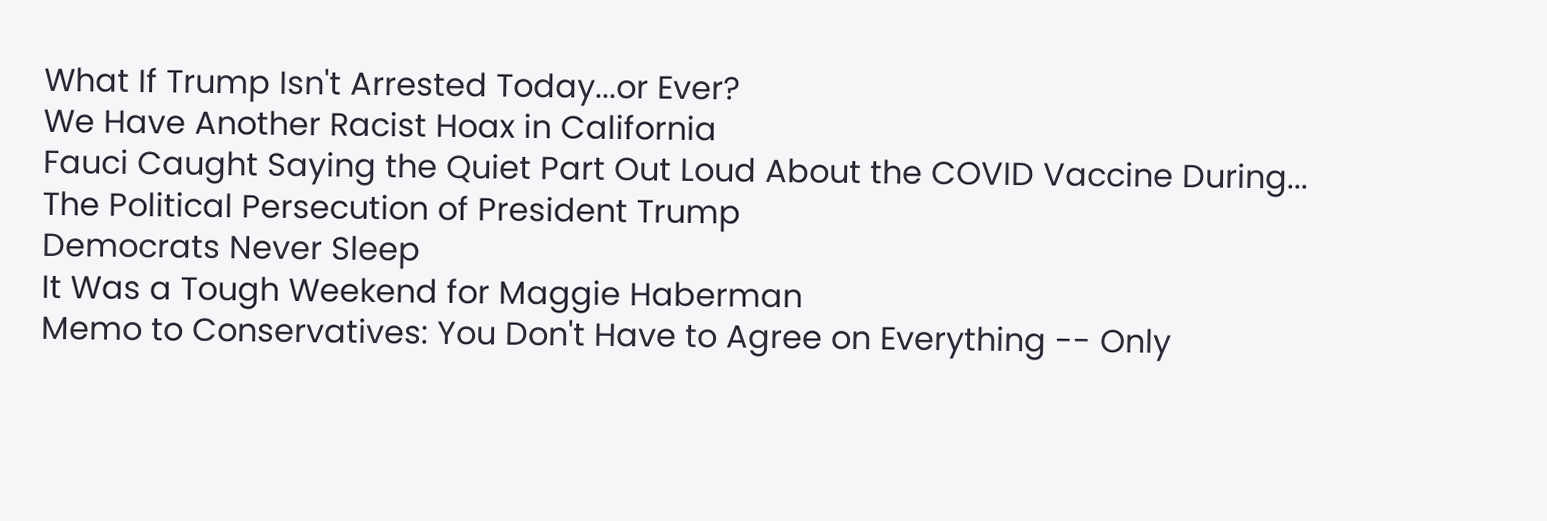What If Trump Isn't Arrested Today...or Ever?
We Have Another Racist Hoax in California
Fauci Caught Saying the Quiet Part Out Loud About the COVID Vaccine During...
The Political Persecution of President Trump
Democrats Never Sleep
It Was a Tough Weekend for Maggie Haberman
Memo to Conservatives: You Don't Have to Agree on Everything -- Only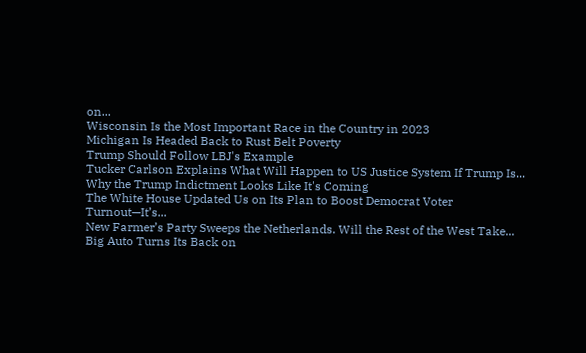on...
Wisconsin Is the Most Important Race in the Country in 2023
Michigan Is Headed Back to Rust Belt Poverty
Trump Should Follow LBJ's Example
Tucker Carlson Explains What Will Happen to US Justice System If Trump Is...
Why the Trump Indictment Looks Like It's Coming
The White House Updated Us on Its Plan to Boost Democrat Voter Turnout—It’s...
New Farmer’s Party Sweeps the Netherlands. Will the Rest of the West Take...
Big Auto Turns Its Back on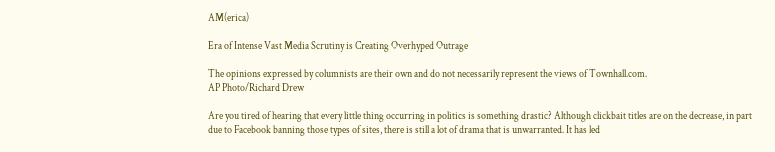AM(erica)

Era of Intense Vast Media Scrutiny is Creating Overhyped Outrage

The opinions expressed by columnists are their own and do not necessarily represent the views of Townhall.com.
AP Photo/Richard Drew

Are you tired of hearing that every little thing occurring in politics is something drastic? Although clickbait titles are on the decrease, in part due to Facebook banning those types of sites, there is still a lot of drama that is unwarranted. It has led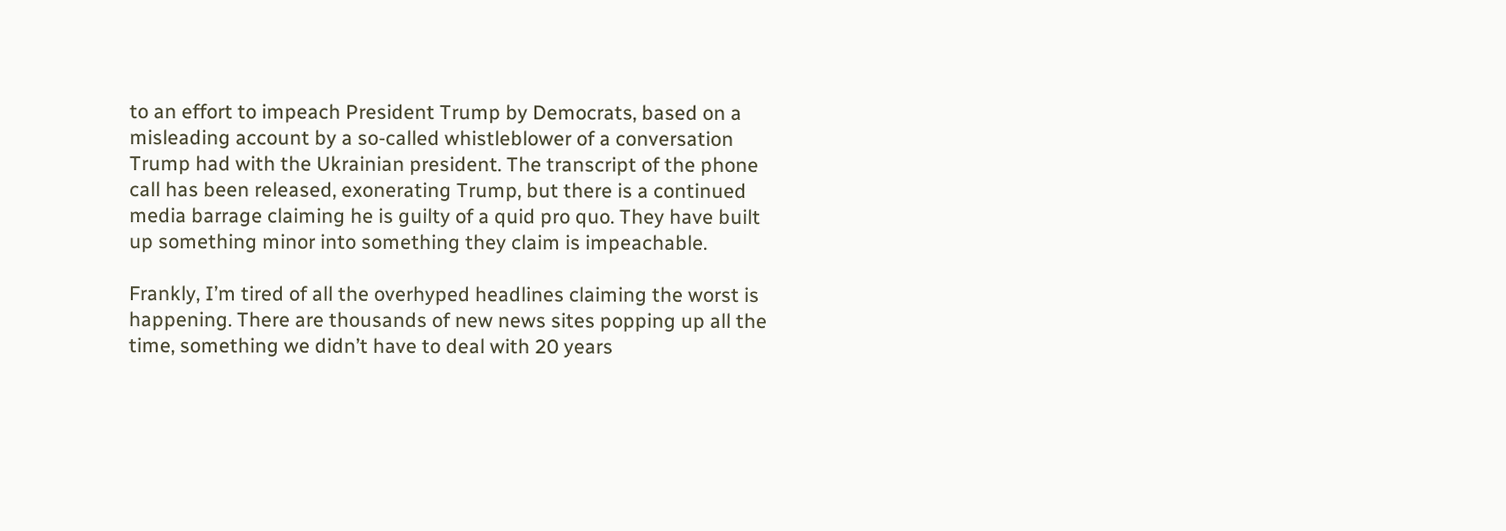to an effort to impeach President Trump by Democrats, based on a misleading account by a so-called whistleblower of a conversation Trump had with the Ukrainian president. The transcript of the phone call has been released, exonerating Trump, but there is a continued media barrage claiming he is guilty of a quid pro quo. They have built up something minor into something they claim is impeachable.

Frankly, I’m tired of all the overhyped headlines claiming the worst is happening. There are thousands of new news sites popping up all the time, something we didn’t have to deal with 20 years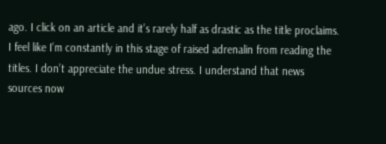ago. I click on an article and it’s rarely half as drastic as the title proclaims. I feel like I’m constantly in this stage of raised adrenalin from reading the titles. I don’t appreciate the undue stress. I understand that news sources now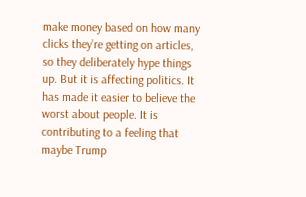make money based on how many clicks they’re getting on articles, so they deliberately hype things up. But it is affecting politics. It has made it easier to believe the worst about people. It is contributing to a feeling that maybe Trump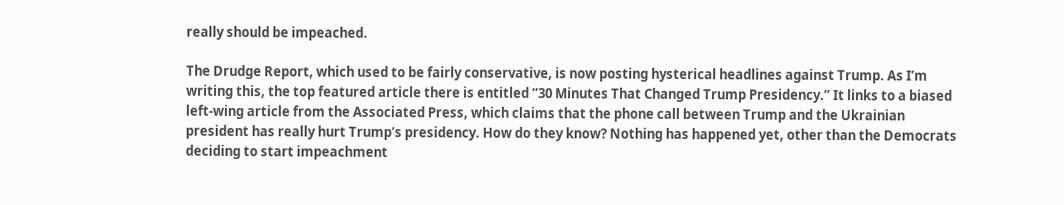really should be impeached.

The Drudge Report, which used to be fairly conservative, is now posting hysterical headlines against Trump. As I’m writing this, the top featured article there is entitled “30 Minutes That Changed Trump Presidency.” It links to a biased left-wing article from the Associated Press, which claims that the phone call between Trump and the Ukrainian president has really hurt Trump’s presidency. How do they know? Nothing has happened yet, other than the Democrats deciding to start impeachment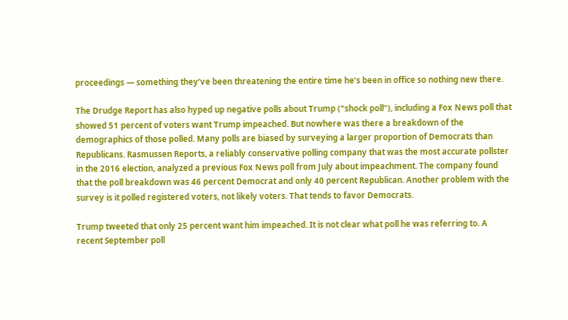proceedings — something they’ve been threatening the entire time he’s been in office so nothing new there.

The Drudge Report has also hyped up negative polls about Trump (“shock poll”), including a Fox News poll that showed 51 percent of voters want Trump impeached. But nowhere was there a breakdown of the demographics of those polled. Many polls are biased by surveying a larger proportion of Democrats than Republicans. Rasmussen Reports, a reliably conservative polling company that was the most accurate pollster in the 2016 election, analyzed a previous Fox News poll from July about impeachment. The company found that the poll breakdown was 46 percent Democrat and only 40 percent Republican. Another problem with the survey is it polled registered voters, not likely voters. That tends to favor Democrats.

Trump tweeted that only 25 percent want him impeached. It is not clear what poll he was referring to. A recent September poll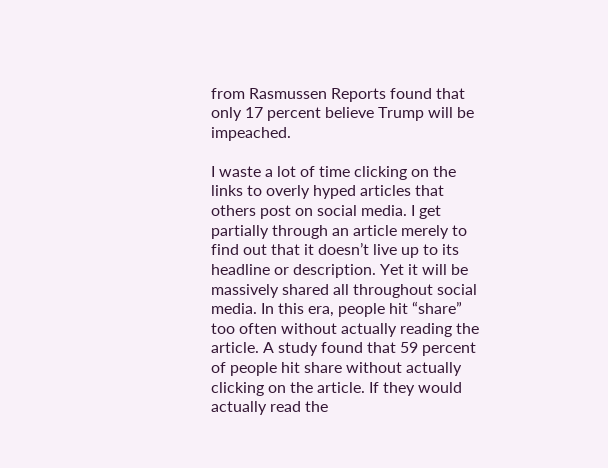from Rasmussen Reports found that only 17 percent believe Trump will be impeached.

I waste a lot of time clicking on the links to overly hyped articles that others post on social media. I get partially through an article merely to find out that it doesn’t live up to its headline or description. Yet it will be massively shared all throughout social media. In this era, people hit “share” too often without actually reading the article. A study found that 59 percent of people hit share without actually clicking on the article. If they would actually read the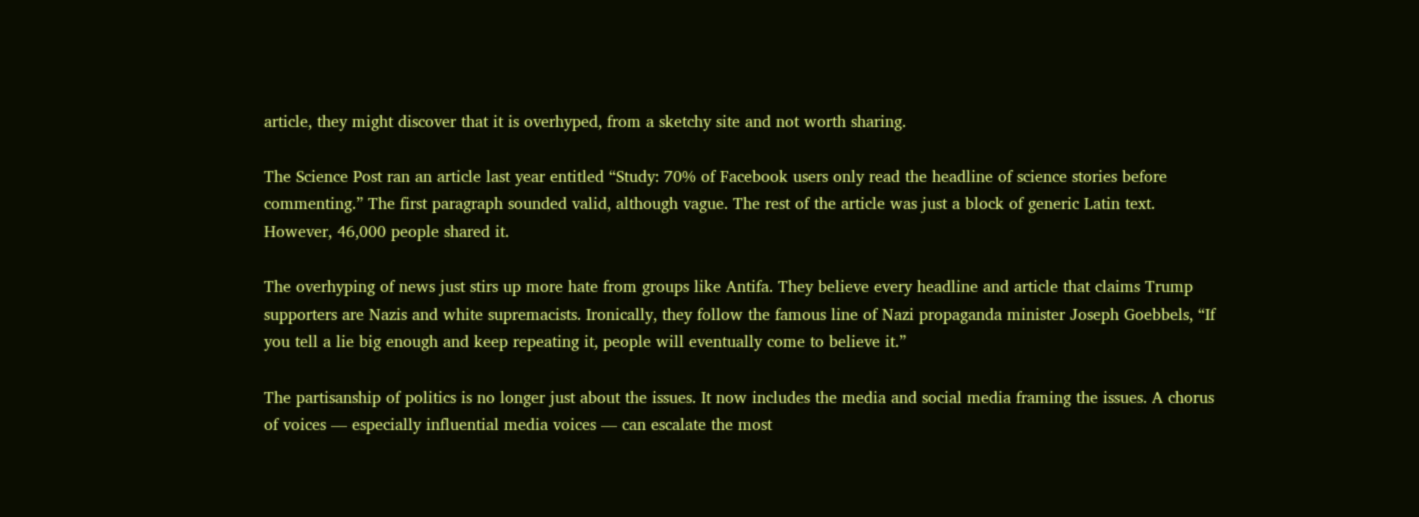article, they might discover that it is overhyped, from a sketchy site and not worth sharing.

The Science Post ran an article last year entitled “Study: 70% of Facebook users only read the headline of science stories before commenting.” The first paragraph sounded valid, although vague. The rest of the article was just a block of generic Latin text. However, 46,000 people shared it.

The overhyping of news just stirs up more hate from groups like Antifa. They believe every headline and article that claims Trump supporters are Nazis and white supremacists. Ironically, they follow the famous line of Nazi propaganda minister Joseph Goebbels, “If you tell a lie big enough and keep repeating it, people will eventually come to believe it.”

The partisanship of politics is no longer just about the issues. It now includes the media and social media framing the issues. A chorus of voices — especially influential media voices — can escalate the most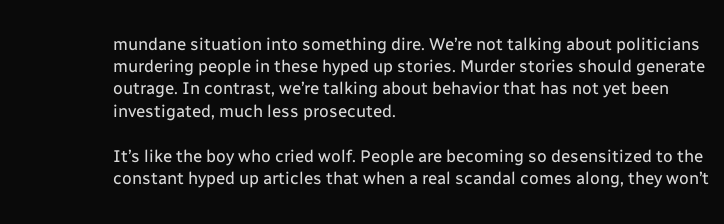mundane situation into something dire. We’re not talking about politicians murdering people in these hyped up stories. Murder stories should generate outrage. In contrast, we’re talking about behavior that has not yet been investigated, much less prosecuted.

It’s like the boy who cried wolf. People are becoming so desensitized to the constant hyped up articles that when a real scandal comes along, they won’t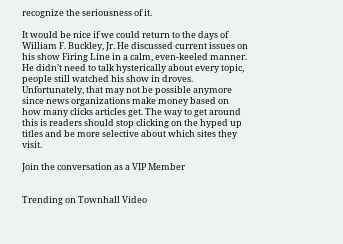recognize the seriousness of it.

It would be nice if we could return to the days of William F. Buckley, Jr. He discussed current issues on his show Firing Line in a calm, even-keeled manner. He didn’t need to talk hysterically about every topic, people still watched his show in droves. Unfortunately, that may not be possible anymore since news organizations make money based on how many clicks articles get. The way to get around this is readers should stop clicking on the hyped up titles and be more selective about which sites they visit.

Join the conversation as a VIP Member


Trending on Townhall Video